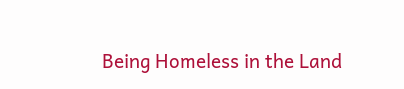Being Homeless in the Land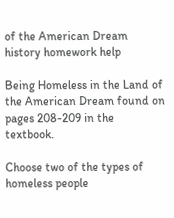of the American Dream history homework help

Being Homeless in the Land of the American Dream found on pages 208-209 in the textbook.

Choose two of the types of homeless people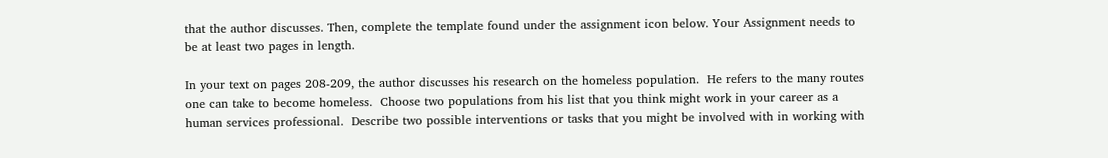that the author discusses. Then, complete the template found under the assignment icon below. Your Assignment needs to be at least two pages in length.

In your text on pages 208-209, the author discusses his research on the homeless population.  He refers to the many routes one can take to become homeless.  Choose two populations from his list that you think might work in your career as a human services professional.  Describe two possible interventions or tasks that you might be involved with in working with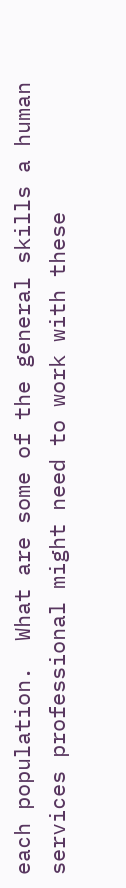each population.  What are some of the general skills a human services professional might need to work with these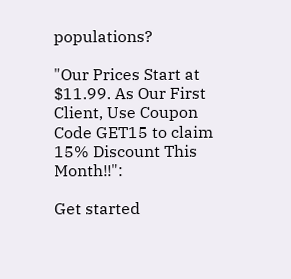populations?

"Our Prices Start at $11.99. As Our First Client, Use Coupon Code GET15 to claim 15% Discount This Month!!":

Get started